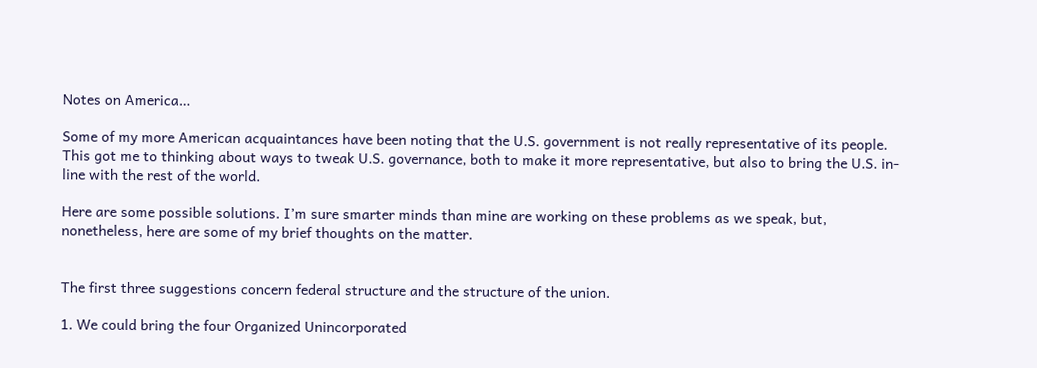Notes on America…

Some of my more American acquaintances have been noting that the U.S. government is not really representative of its people. This got me to thinking about ways to tweak U.S. governance, both to make it more representative, but also to bring the U.S. in-line with the rest of the world.

Here are some possible solutions. I’m sure smarter minds than mine are working on these problems as we speak, but, nonetheless, here are some of my brief thoughts on the matter.


The first three suggestions concern federal structure and the structure of the union.

1. We could bring the four Organized Unincorporated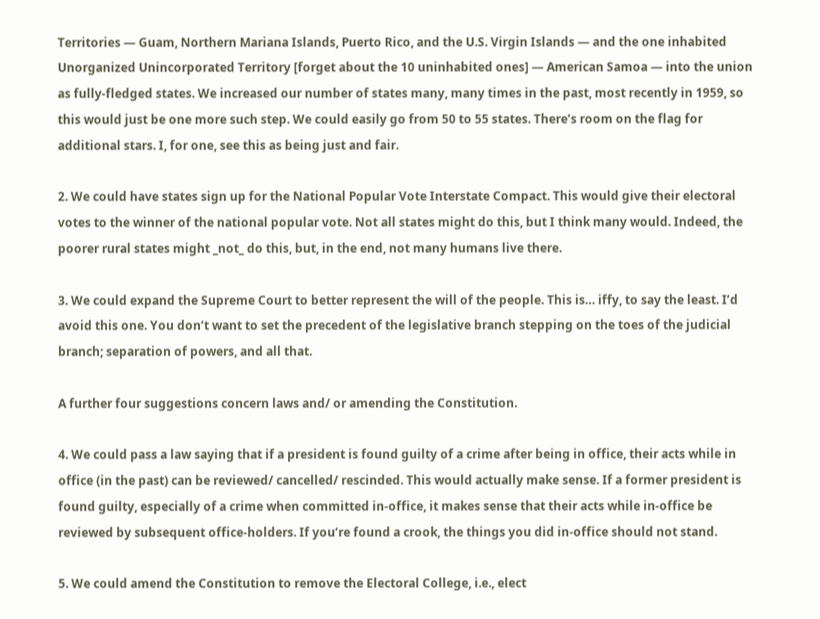Territories — Guam, Northern Mariana Islands, Puerto Rico, and the U.S. Virgin Islands — and the one inhabited Unorganized Unincorporated Territory [forget about the 10 uninhabited ones] — American Samoa — into the union as fully-fledged states. We increased our number of states many, many times in the past, most recently in 1959, so this would just be one more such step. We could easily go from 50 to 55 states. There’s room on the flag for additional stars. I, for one, see this as being just and fair.

2. We could have states sign up for the National Popular Vote Interstate Compact. This would give their electoral votes to the winner of the national popular vote. Not all states might do this, but I think many would. Indeed, the poorer rural states might _not_ do this, but, in the end, not many humans live there.

3. We could expand the Supreme Court to better represent the will of the people. This is… iffy, to say the least. I’d avoid this one. You don’t want to set the precedent of the legislative branch stepping on the toes of the judicial branch; separation of powers, and all that.

A further four suggestions concern laws and/ or amending the Constitution.

4. We could pass a law saying that if a president is found guilty of a crime after being in office, their acts while in office (in the past) can be reviewed/ cancelled/ rescinded. This would actually make sense. If a former president is found guilty, especially of a crime when committed in-office, it makes sense that their acts while in-office be reviewed by subsequent office-holders. If you’re found a crook, the things you did in-office should not stand.

5. We could amend the Constitution to remove the Electoral College, i.e., elect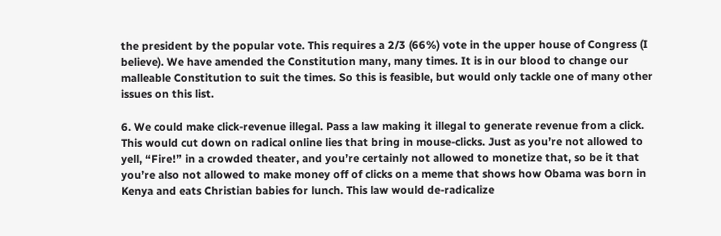the president by the popular vote. This requires a 2/3 (66%) vote in the upper house of Congress (I believe). We have amended the Constitution many, many times. It is in our blood to change our malleable Constitution to suit the times. So this is feasible, but would only tackle one of many other issues on this list.

6. We could make click-revenue illegal. Pass a law making it illegal to generate revenue from a click. This would cut down on radical online lies that bring in mouse-clicks. Just as you’re not allowed to yell, “Fire!” in a crowded theater, and you’re certainly not allowed to monetize that, so be it that you’re also not allowed to make money off of clicks on a meme that shows how Obama was born in Kenya and eats Christian babies for lunch. This law would de-radicalize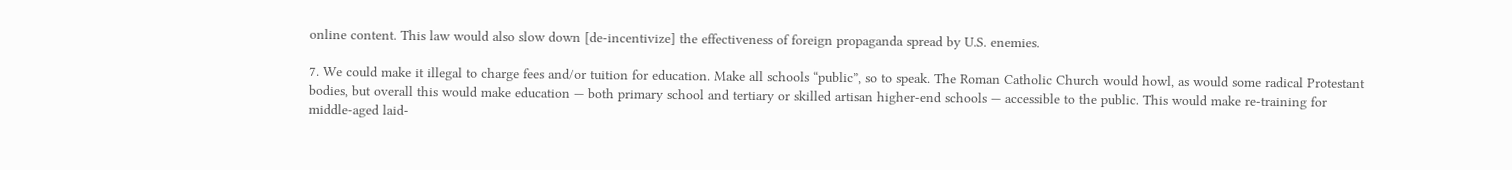online content. This law would also slow down [de-incentivize] the effectiveness of foreign propaganda spread by U.S. enemies.

7. We could make it illegal to charge fees and/or tuition for education. Make all schools “public”, so to speak. The Roman Catholic Church would howl, as would some radical Protestant bodies, but overall this would make education — both primary school and tertiary or skilled artisan higher-end schools — accessible to the public. This would make re-training for middle-aged laid-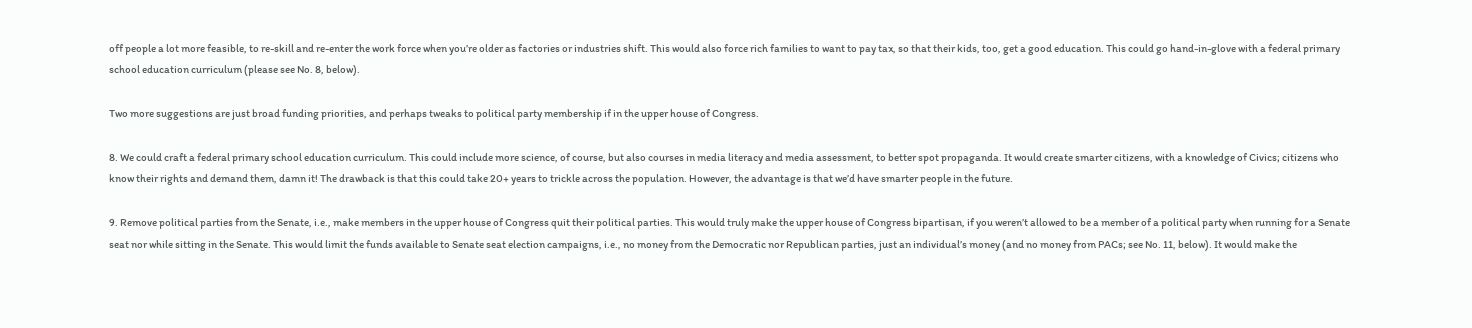off people a lot more feasible, to re-skill and re-enter the work force when you’re older as factories or industries shift. This would also force rich families to want to pay tax, so that their kids, too, get a good education. This could go hand-in-glove with a federal primary school education curriculum (please see No. 8, below).

Two more suggestions are just broad funding priorities, and perhaps tweaks to political party membership if in the upper house of Congress.

8. We could craft a federal primary school education curriculum. This could include more science, of course, but also courses in media literacy and media assessment, to better spot propaganda. It would create smarter citizens, with a knowledge of Civics; citizens who know their rights and demand them, damn it! The drawback is that this could take 20+ years to trickle across the population. However, the advantage is that we’d have smarter people in the future.

9. Remove political parties from the Senate, i.e., make members in the upper house of Congress quit their political parties. This would truly make the upper house of Congress bipartisan, if you weren’t allowed to be a member of a political party when running for a Senate seat nor while sitting in the Senate. This would limit the funds available to Senate seat election campaigns, i.e., no money from the Democratic nor Republican parties, just an individual’s money (and no money from PACs; see No. 11, below). It would make the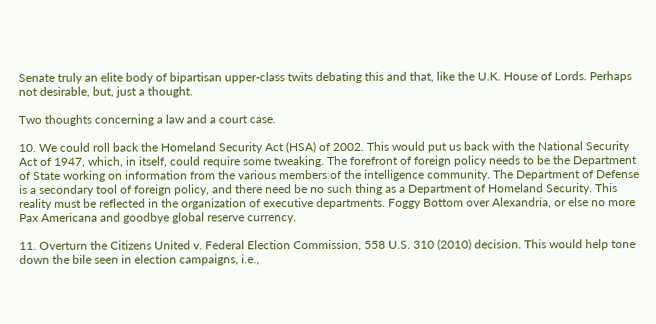Senate truly an elite body of bipartisan upper-class twits debating this and that, like the U.K. House of Lords. Perhaps not desirable, but, just a thought.

Two thoughts concerning a law and a court case.

10. We could roll back the Homeland Security Act (HSA) of 2002. This would put us back with the National Security Act of 1947, which, in itself, could require some tweaking. The forefront of foreign policy needs to be the Department of State working on information from the various members of the intelligence community. The Department of Defense is a secondary tool of foreign policy, and there need be no such thing as a Department of Homeland Security. This reality must be reflected in the organization of executive departments. Foggy Bottom over Alexandria, or else no more Pax Americana and goodbye global reserve currency.

11. Overturn the Citizens United v. Federal Election Commission, 558 U.S. 310 (2010) decision. This would help tone down the bile seen in election campaigns, i.e.,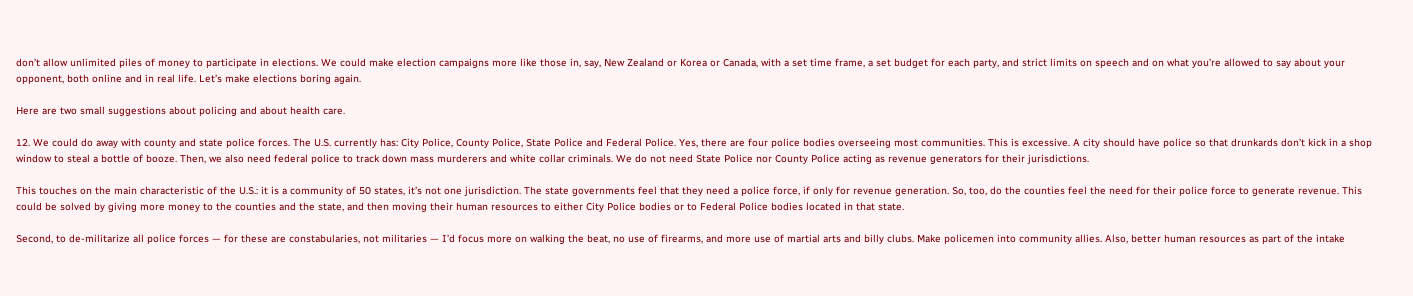don’t allow unlimited piles of money to participate in elections. We could make election campaigns more like those in, say, New Zealand or Korea or Canada, with a set time frame, a set budget for each party, and strict limits on speech and on what you’re allowed to say about your opponent, both online and in real life. Let’s make elections boring again.

Here are two small suggestions about policing and about health care.

12. We could do away with county and state police forces. The U.S. currently has: City Police, County Police, State Police and Federal Police. Yes, there are four police bodies overseeing most communities. This is excessive. A city should have police so that drunkards don’t kick in a shop window to steal a bottle of booze. Then, we also need federal police to track down mass murderers and white collar criminals. We do not need State Police nor County Police acting as revenue generators for their jurisdictions.

This touches on the main characteristic of the U.S.: it is a community of 50 states, it’s not one jurisdiction. The state governments feel that they need a police force, if only for revenue generation. So, too, do the counties feel the need for their police force to generate revenue. This could be solved by giving more money to the counties and the state, and then moving their human resources to either City Police bodies or to Federal Police bodies located in that state.

Second, to de-militarize all police forces — for these are constabularies, not militaries — I’d focus more on walking the beat, no use of firearms, and more use of martial arts and billy clubs. Make policemen into community allies. Also, better human resources as part of the intake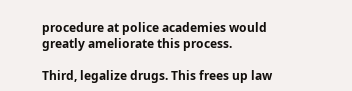procedure at police academies would greatly ameliorate this process.

Third, legalize drugs. This frees up law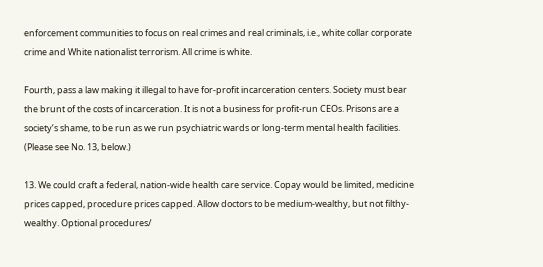enforcement communities to focus on real crimes and real criminals, i.e., white collar corporate crime and White nationalist terrorism. All crime is white.

Fourth, pass a law making it illegal to have for-profit incarceration centers. Society must bear the brunt of the costs of incarceration. It is not a business for profit-run CEOs. Prisons are a society’s shame, to be run as we run psychiatric wards or long-term mental health facilities. (Please see No. 13, below.)

13. We could craft a federal, nation-wide health care service. Copay would be limited, medicine prices capped, procedure prices capped. Allow doctors to be medium-wealthy, but not filthy-wealthy. Optional procedures/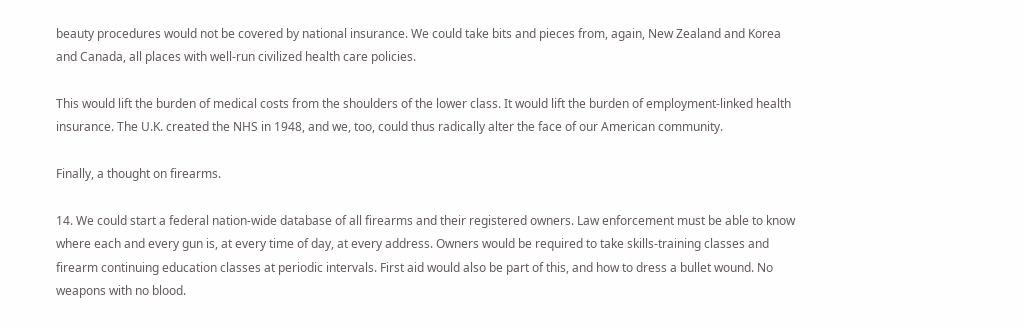beauty procedures would not be covered by national insurance. We could take bits and pieces from, again, New Zealand and Korea and Canada, all places with well-run civilized health care policies.

This would lift the burden of medical costs from the shoulders of the lower class. It would lift the burden of employment-linked health insurance. The U.K. created the NHS in 1948, and we, too, could thus radically alter the face of our American community.

Finally, a thought on firearms.

14. We could start a federal nation-wide database of all firearms and their registered owners. Law enforcement must be able to know where each and every gun is, at every time of day, at every address. Owners would be required to take skills-training classes and firearm continuing education classes at periodic intervals. First aid would also be part of this, and how to dress a bullet wound. No weapons with no blood.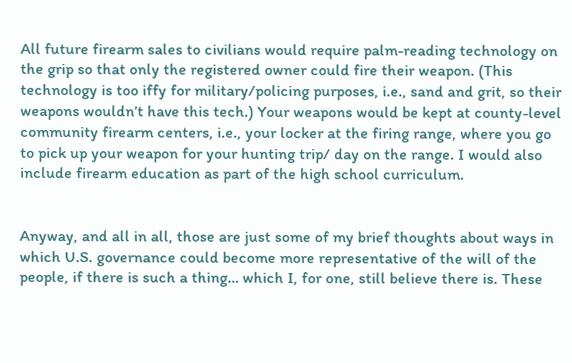All future firearm sales to civilians would require palm-reading technology on the grip so that only the registered owner could fire their weapon. (This technology is too iffy for military/policing purposes, i.e., sand and grit, so their weapons wouldn’t have this tech.) Your weapons would be kept at county-level community firearm centers, i.e., your locker at the firing range, where you go to pick up your weapon for your hunting trip/ day on the range. I would also include firearm education as part of the high school curriculum.


Anyway, and all in all, those are just some of my brief thoughts about ways in which U.S. governance could become more representative of the will of the people, if there is such a thing… which I, for one, still believe there is. These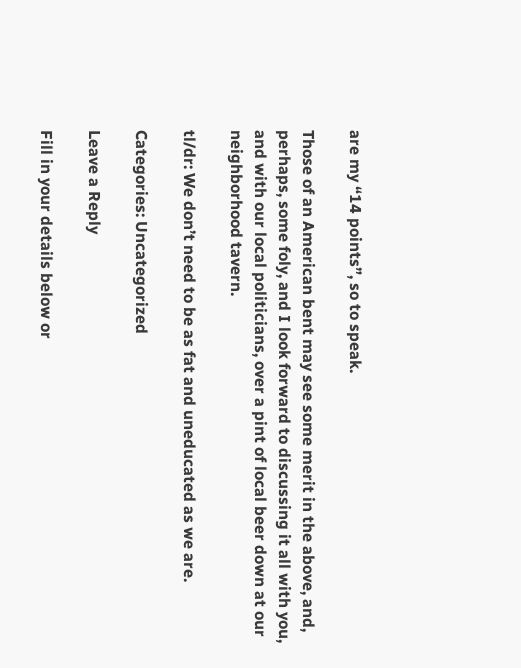are my “14 points”, so to speak.

Those of an American bent may see some merit in the above, and, perhaps, some foly, and I look forward to discussing it all with you, and with our local politicians, over a pint of local beer down at our neighborhood tavern.

tl/dr: We don’t need to be as fat and uneducated as we are.

Categories: Uncategorized

Leave a Reply

Fill in your details below or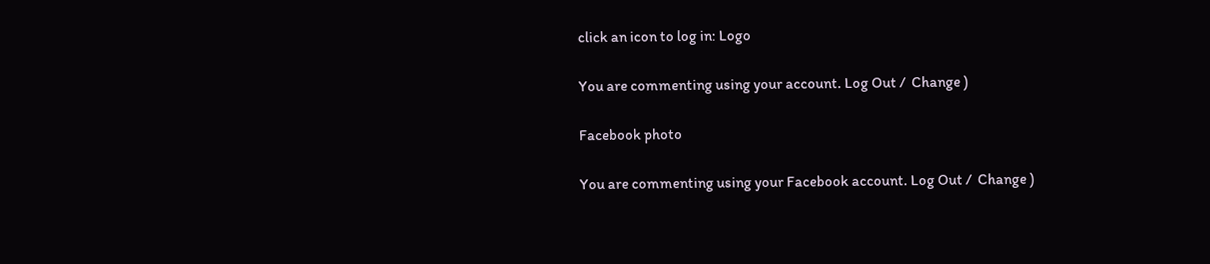click an icon to log in: Logo

You are commenting using your account. Log Out /  Change )

Facebook photo

You are commenting using your Facebook account. Log Out /  Change )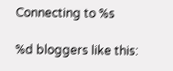Connecting to %s

%d bloggers like this: